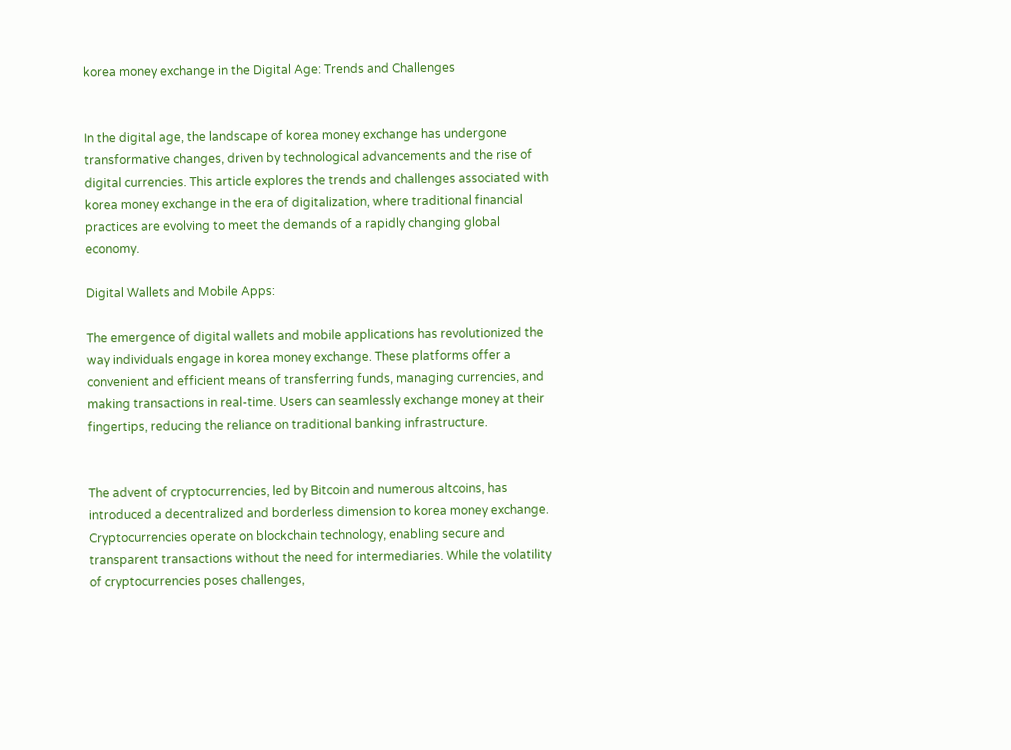korea money exchange in the Digital Age: Trends and Challenges


In the digital age, the landscape of korea money exchange has undergone transformative changes, driven by technological advancements and the rise of digital currencies. This article explores the trends and challenges associated with korea money exchange in the era of digitalization, where traditional financial practices are evolving to meet the demands of a rapidly changing global economy.

Digital Wallets and Mobile Apps:

The emergence of digital wallets and mobile applications has revolutionized the way individuals engage in korea money exchange. These platforms offer a convenient and efficient means of transferring funds, managing currencies, and making transactions in real-time. Users can seamlessly exchange money at their fingertips, reducing the reliance on traditional banking infrastructure.


The advent of cryptocurrencies, led by Bitcoin and numerous altcoins, has introduced a decentralized and borderless dimension to korea money exchange. Cryptocurrencies operate on blockchain technology, enabling secure and transparent transactions without the need for intermediaries. While the volatility of cryptocurrencies poses challenges,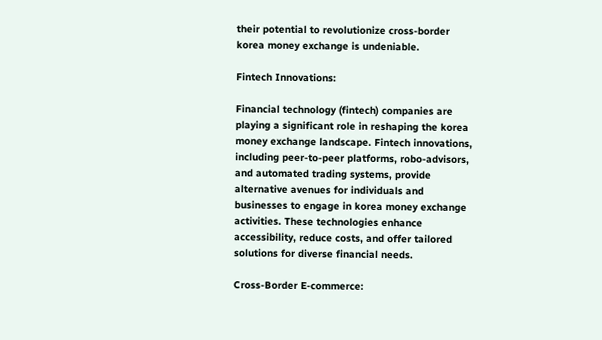their potential to revolutionize cross-border korea money exchange is undeniable.

Fintech Innovations:

Financial technology (fintech) companies are playing a significant role in reshaping the korea money exchange landscape. Fintech innovations, including peer-to-peer platforms, robo-advisors, and automated trading systems, provide alternative avenues for individuals and businesses to engage in korea money exchange activities. These technologies enhance accessibility, reduce costs, and offer tailored solutions for diverse financial needs.

Cross-Border E-commerce: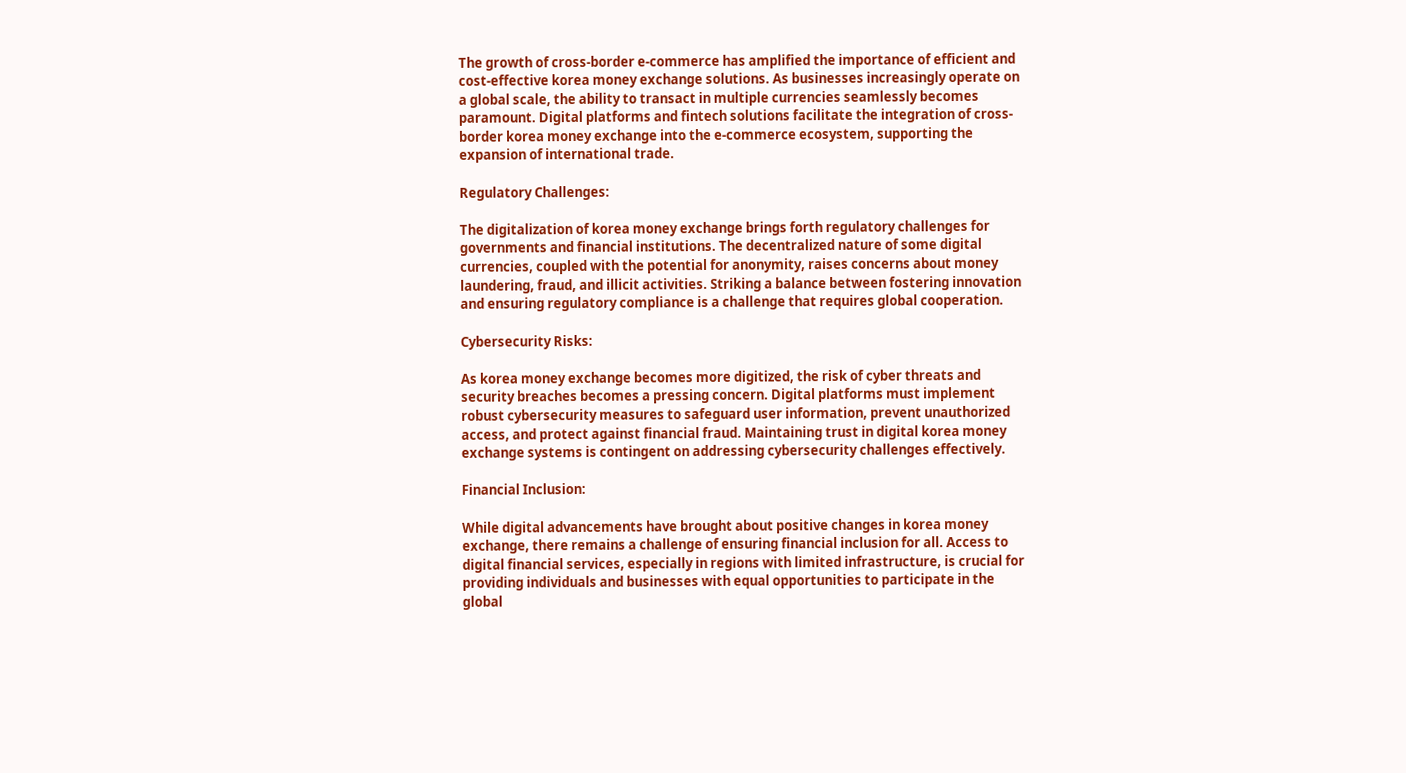The growth of cross-border e-commerce has amplified the importance of efficient and cost-effective korea money exchange solutions. As businesses increasingly operate on a global scale, the ability to transact in multiple currencies seamlessly becomes paramount. Digital platforms and fintech solutions facilitate the integration of cross-border korea money exchange into the e-commerce ecosystem, supporting the expansion of international trade.

Regulatory Challenges:

The digitalization of korea money exchange brings forth regulatory challenges for governments and financial institutions. The decentralized nature of some digital currencies, coupled with the potential for anonymity, raises concerns about money laundering, fraud, and illicit activities. Striking a balance between fostering innovation and ensuring regulatory compliance is a challenge that requires global cooperation.

Cybersecurity Risks:

As korea money exchange becomes more digitized, the risk of cyber threats and security breaches becomes a pressing concern. Digital platforms must implement robust cybersecurity measures to safeguard user information, prevent unauthorized access, and protect against financial fraud. Maintaining trust in digital korea money exchange systems is contingent on addressing cybersecurity challenges effectively.

Financial Inclusion:

While digital advancements have brought about positive changes in korea money exchange, there remains a challenge of ensuring financial inclusion for all. Access to digital financial services, especially in regions with limited infrastructure, is crucial for providing individuals and businesses with equal opportunities to participate in the global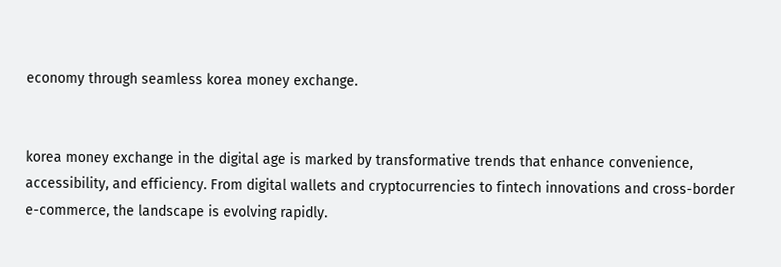economy through seamless korea money exchange.


korea money exchange in the digital age is marked by transformative trends that enhance convenience, accessibility, and efficiency. From digital wallets and cryptocurrencies to fintech innovations and cross-border e-commerce, the landscape is evolving rapidly.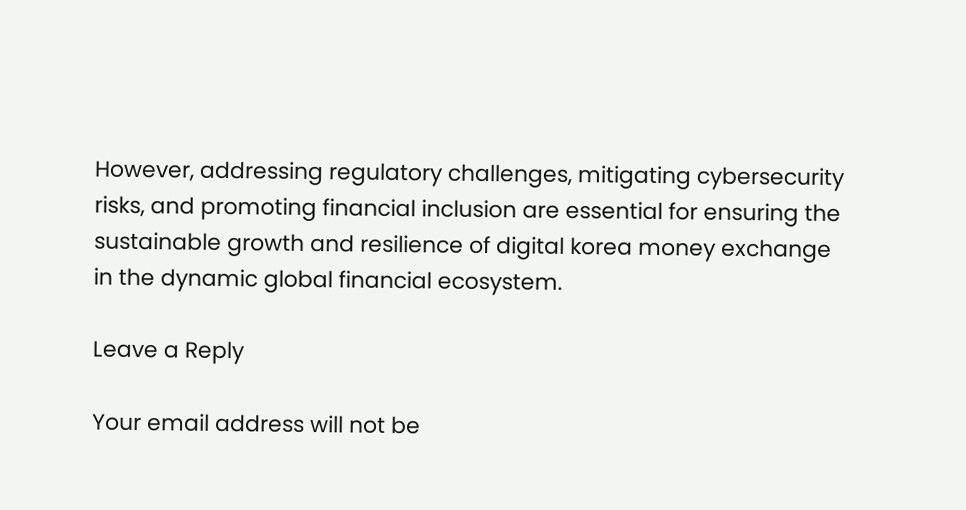However, addressing regulatory challenges, mitigating cybersecurity risks, and promoting financial inclusion are essential for ensuring the sustainable growth and resilience of digital korea money exchange in the dynamic global financial ecosystem.

Leave a Reply

Your email address will not be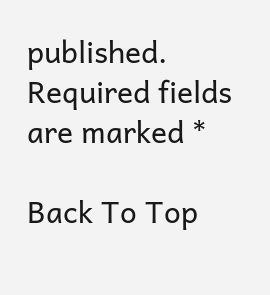published. Required fields are marked *

Back To Top